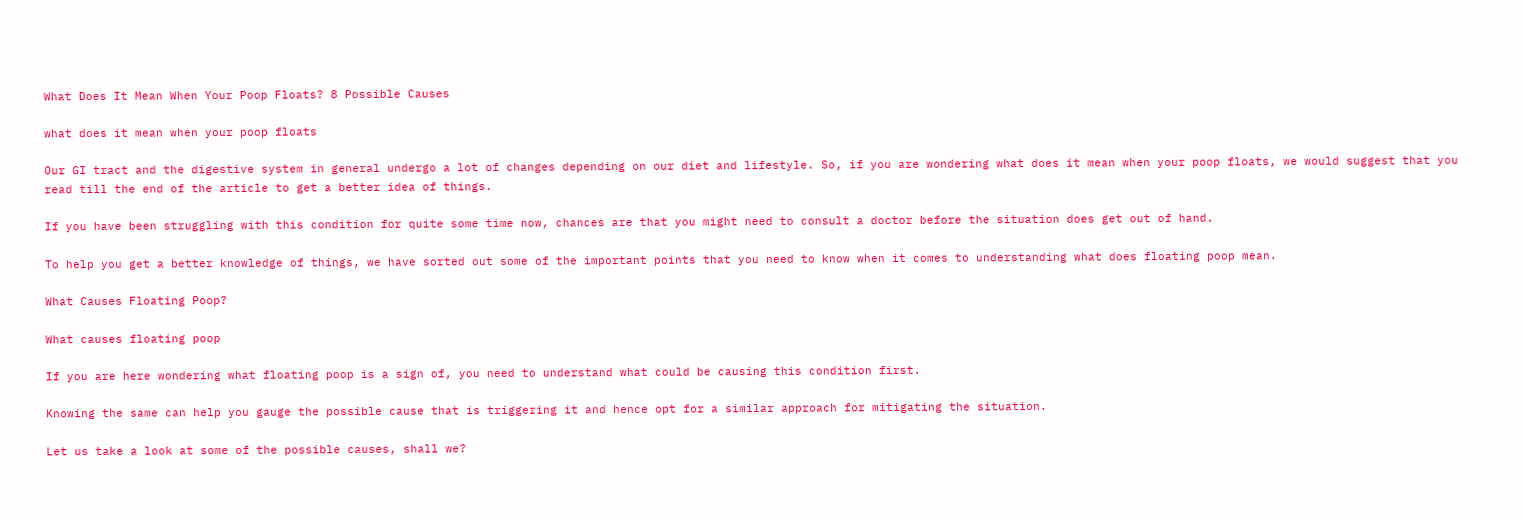What Does It Mean When Your Poop Floats? 8 Possible Causes

what does it mean when your poop floats

Our GI tract and the digestive system in general undergo a lot of changes depending on our diet and lifestyle. So, if you are wondering what does it mean when your poop floats, we would suggest that you read till the end of the article to get a better idea of things.

If you have been struggling with this condition for quite some time now, chances are that you might need to consult a doctor before the situation does get out of hand.

To help you get a better knowledge of things, we have sorted out some of the important points that you need to know when it comes to understanding what does floating poop mean.

What Causes Floating Poop?

What causes floating poop

If you are here wondering what floating poop is a sign of, you need to understand what could be causing this condition first.

Knowing the same can help you gauge the possible cause that is triggering it and hence opt for a similar approach for mitigating the situation.

Let us take a look at some of the possible causes, shall we?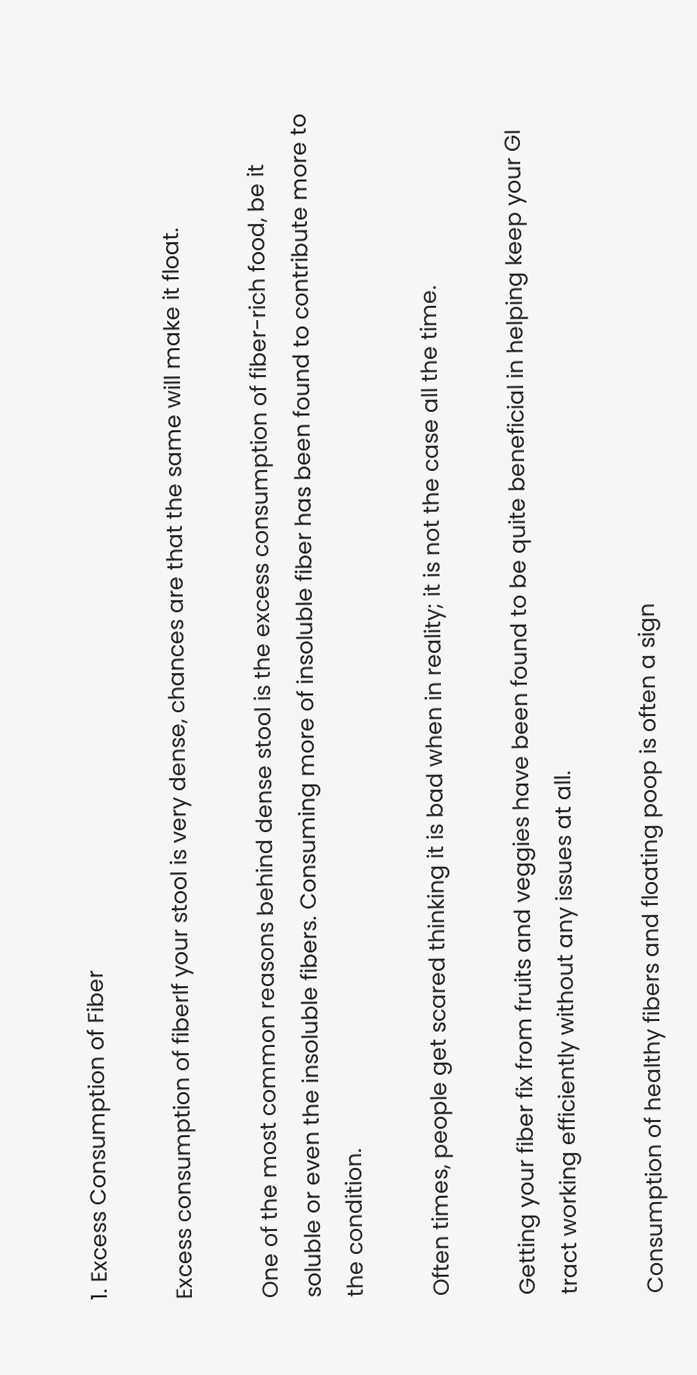1. Excess Consumption of Fiber

Excess consumption of fiberIf your stool is very dense, chances are that the same will make it float.

One of the most common reasons behind dense stool is the excess consumption of fiber-rich food, be it soluble or even the insoluble fibers. Consuming more of insoluble fiber has been found to contribute more to the condition.

Often times, people get scared thinking it is bad when in reality; it is not the case all the time.

Getting your fiber fix from fruits and veggies have been found to be quite beneficial in helping keep your GI tract working efficiently without any issues at all.

Consumption of healthy fibers and floating poop is often a sign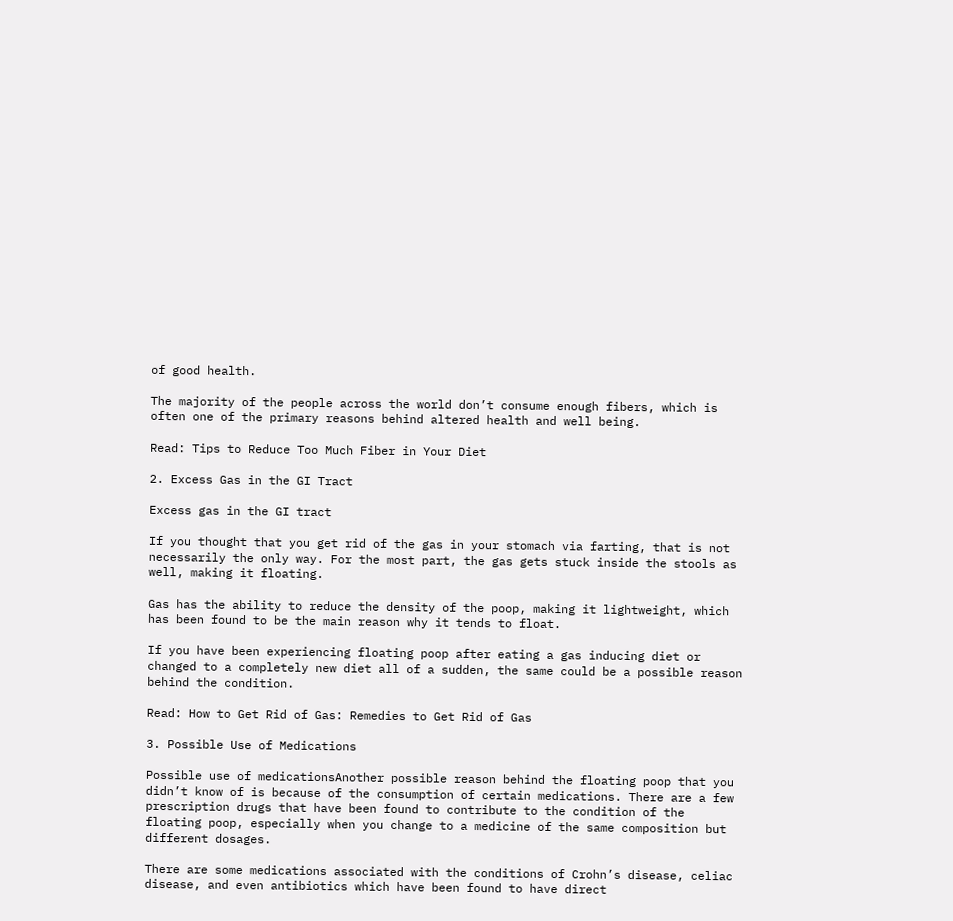of good health.

The majority of the people across the world don’t consume enough fibers, which is often one of the primary reasons behind altered health and well being.

Read: Tips to Reduce Too Much Fiber in Your Diet

2. Excess Gas in the GI Tract

Excess gas in the GI tract

If you thought that you get rid of the gas in your stomach via farting, that is not necessarily the only way. For the most part, the gas gets stuck inside the stools as well, making it floating.

Gas has the ability to reduce the density of the poop, making it lightweight, which has been found to be the main reason why it tends to float.

If you have been experiencing floating poop after eating a gas inducing diet or changed to a completely new diet all of a sudden, the same could be a possible reason behind the condition.

Read: How to Get Rid of Gas: Remedies to Get Rid of Gas

3. Possible Use of Medications

Possible use of medicationsAnother possible reason behind the floating poop that you didn’t know of is because of the consumption of certain medications. There are a few prescription drugs that have been found to contribute to the condition of the floating poop, especially when you change to a medicine of the same composition but different dosages.

There are some medications associated with the conditions of Crohn’s disease, celiac disease, and even antibiotics which have been found to have direct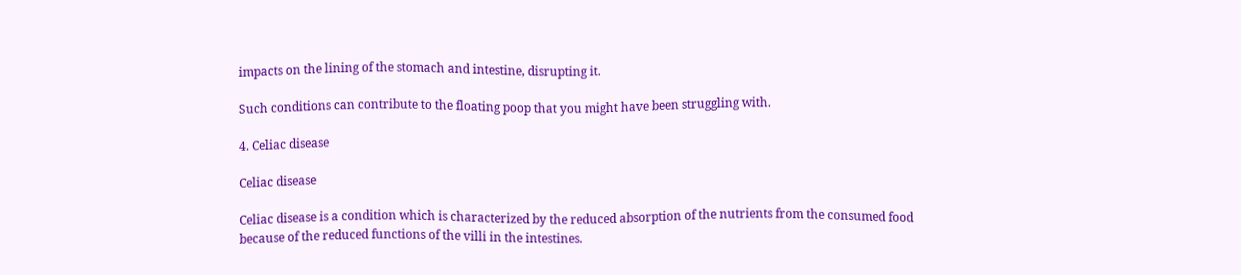impacts on the lining of the stomach and intestine, disrupting it.

Such conditions can contribute to the floating poop that you might have been struggling with.

4. Celiac disease

Celiac disease

Celiac disease is a condition which is characterized by the reduced absorption of the nutrients from the consumed food because of the reduced functions of the villi in the intestines.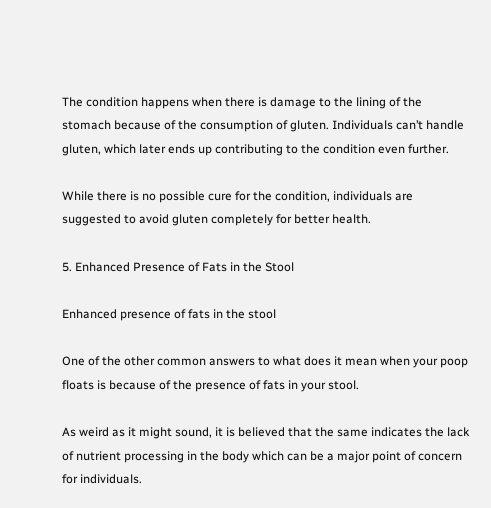The condition happens when there is damage to the lining of the stomach because of the consumption of gluten. Individuals can’t handle gluten, which later ends up contributing to the condition even further.

While there is no possible cure for the condition, individuals are suggested to avoid gluten completely for better health.

5. Enhanced Presence of Fats in the Stool

Enhanced presence of fats in the stool

One of the other common answers to what does it mean when your poop floats is because of the presence of fats in your stool.

As weird as it might sound, it is believed that the same indicates the lack of nutrient processing in the body which can be a major point of concern for individuals.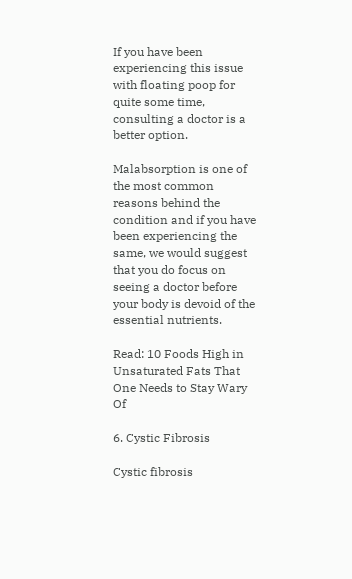If you have been experiencing this issue with floating poop for quite some time, consulting a doctor is a better option.

Malabsorption is one of the most common reasons behind the condition and if you have been experiencing the same, we would suggest that you do focus on seeing a doctor before your body is devoid of the essential nutrients.

Read: 10 Foods High in Unsaturated Fats That One Needs to Stay Wary Of

6. Cystic Fibrosis

Cystic fibrosis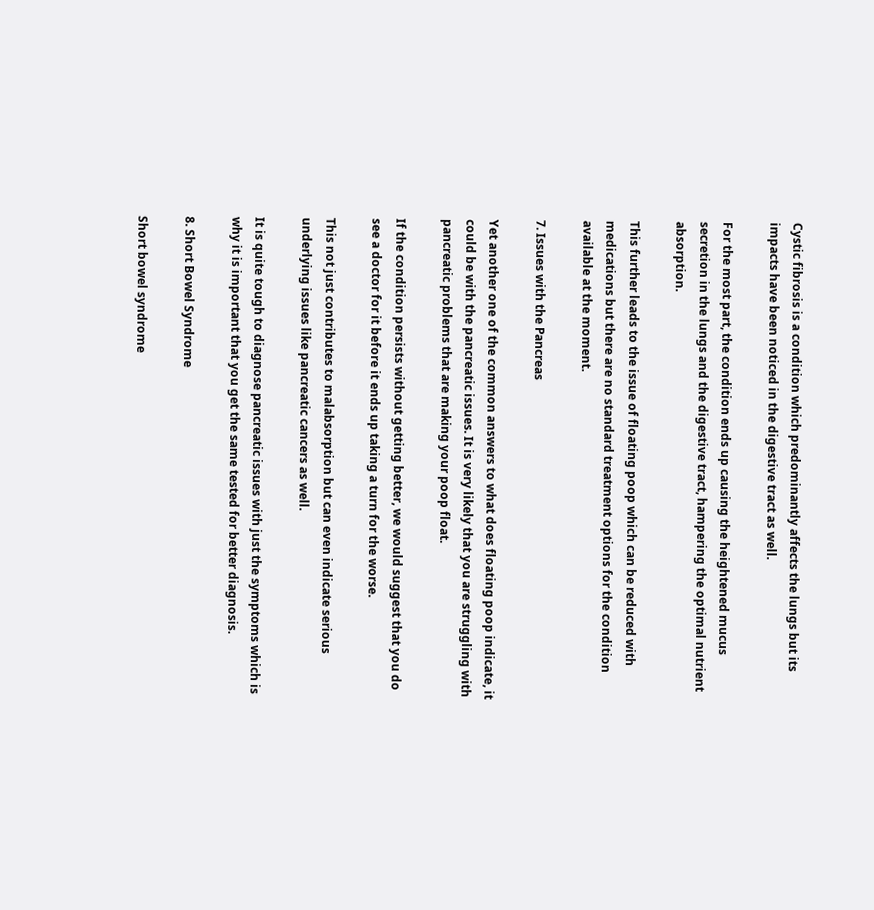Cystic fibrosis is a condition which predominantly affects the lungs but its impacts have been noticed in the digestive tract as well.

For the most part, the condition ends up causing the heightened mucus secretion in the lungs and the digestive tract, hampering the optimal nutrient absorption.

This further leads to the issue of floating poop which can be reduced with medications but there are no standard treatment options for the condition available at the moment.

7. Issues with the Pancreas

Yet another one of the common answers to what does floating poop indicate, it could be with the pancreatic issues. It is very likely that you are struggling with pancreatic problems that are making your poop float.

If the condition persists without getting better, we would suggest that you do see a doctor for it before it ends up taking a turn for the worse.

This not just contributes to malabsorption but can even indicate serious underlying issues like pancreatic cancers as well.

It is quite tough to diagnose pancreatic issues with just the symptoms which is why it is important that you get the same tested for better diagnosis.

8. Short Bowel Syndrome

Short bowel syndrome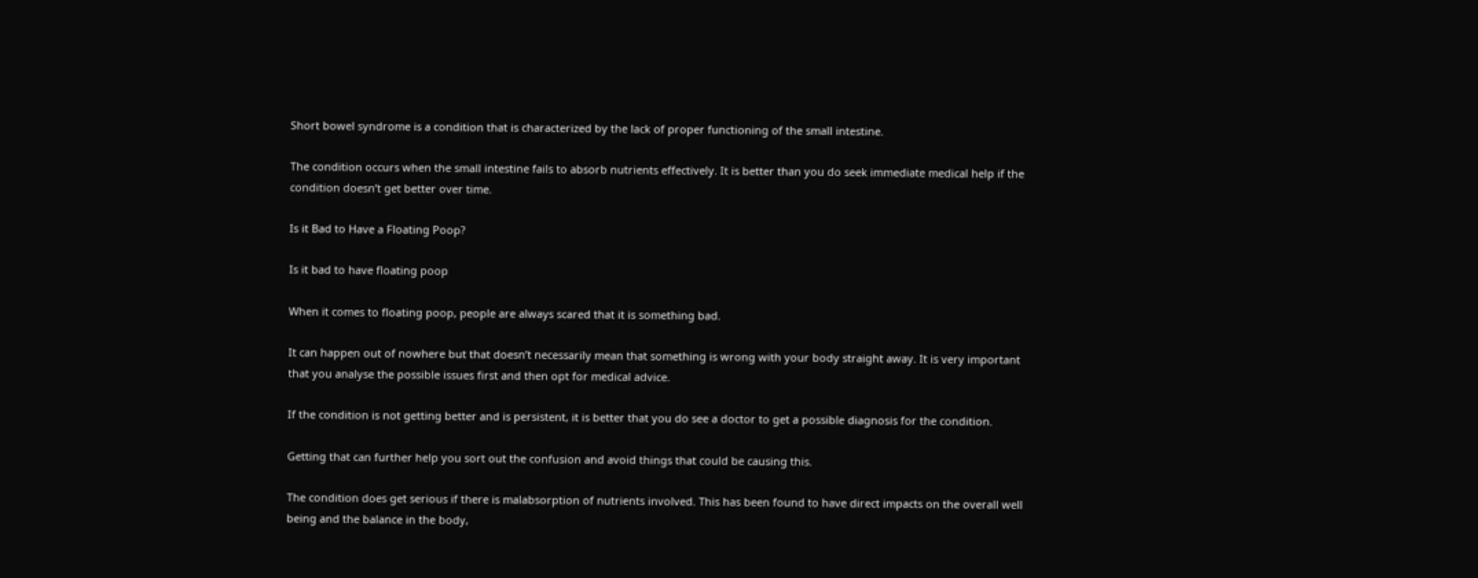Short bowel syndrome is a condition that is characterized by the lack of proper functioning of the small intestine.

The condition occurs when the small intestine fails to absorb nutrients effectively. It is better than you do seek immediate medical help if the condition doesn’t get better over time.

Is it Bad to Have a Floating Poop?

Is it bad to have floating poop

When it comes to floating poop, people are always scared that it is something bad.

It can happen out of nowhere but that doesn’t necessarily mean that something is wrong with your body straight away. It is very important that you analyse the possible issues first and then opt for medical advice.

If the condition is not getting better and is persistent, it is better that you do see a doctor to get a possible diagnosis for the condition.

Getting that can further help you sort out the confusion and avoid things that could be causing this.

The condition does get serious if there is malabsorption of nutrients involved. This has been found to have direct impacts on the overall well being and the balance in the body,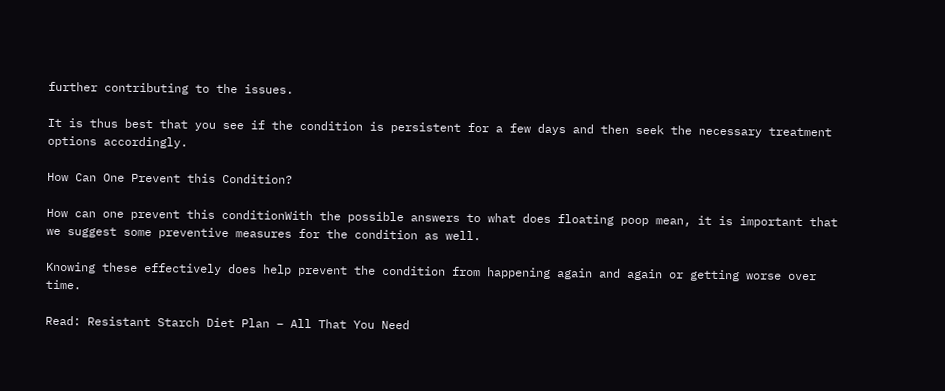further contributing to the issues.

It is thus best that you see if the condition is persistent for a few days and then seek the necessary treatment options accordingly.

How Can One Prevent this Condition?

How can one prevent this conditionWith the possible answers to what does floating poop mean, it is important that we suggest some preventive measures for the condition as well.

Knowing these effectively does help prevent the condition from happening again and again or getting worse over time.

Read: Resistant Starch Diet Plan – All That You Need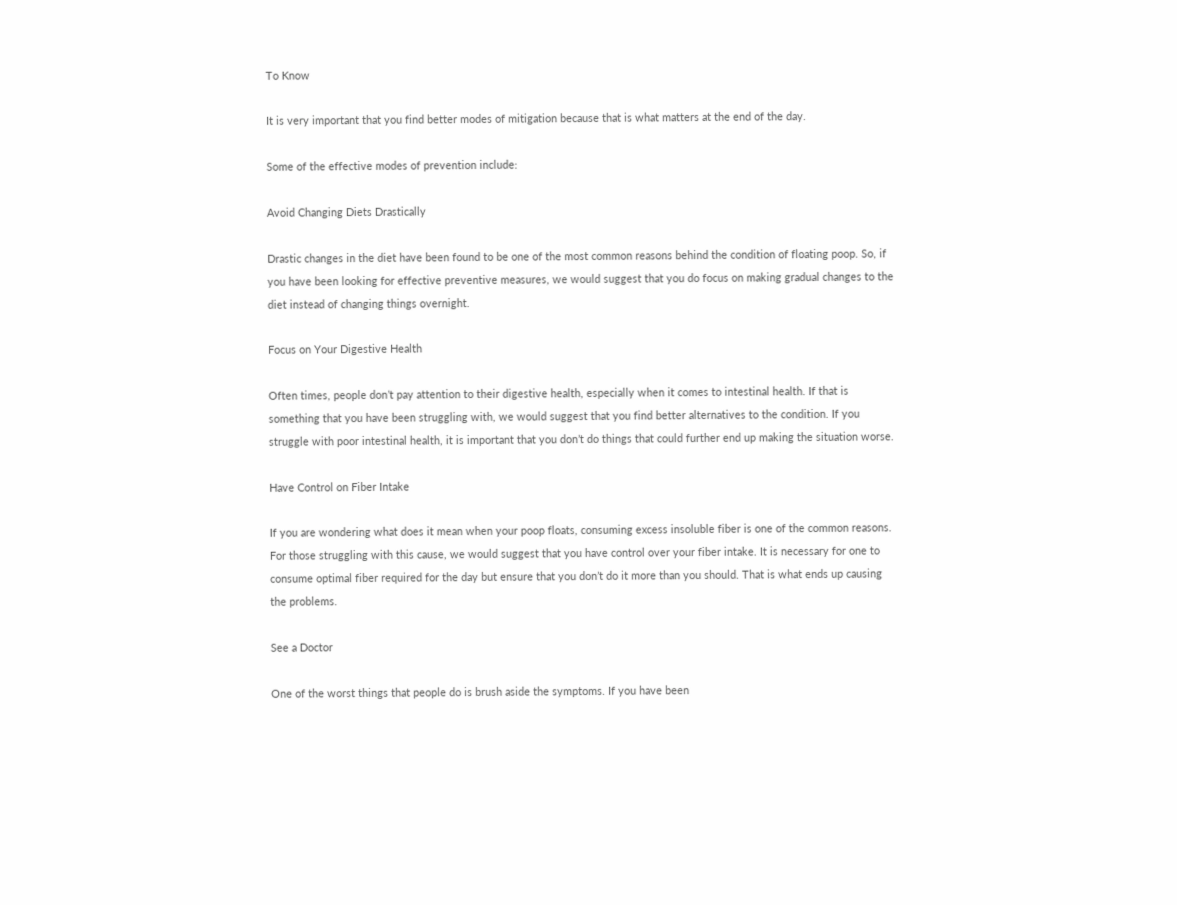To Know

It is very important that you find better modes of mitigation because that is what matters at the end of the day.

Some of the effective modes of prevention include:

Avoid Changing Diets Drastically

Drastic changes in the diet have been found to be one of the most common reasons behind the condition of floating poop. So, if you have been looking for effective preventive measures, we would suggest that you do focus on making gradual changes to the diet instead of changing things overnight.

Focus on Your Digestive Health

Often times, people don’t pay attention to their digestive health, especially when it comes to intestinal health. If that is something that you have been struggling with, we would suggest that you find better alternatives to the condition. If you struggle with poor intestinal health, it is important that you don’t do things that could further end up making the situation worse.

Have Control on Fiber Intake

If you are wondering what does it mean when your poop floats, consuming excess insoluble fiber is one of the common reasons. For those struggling with this cause, we would suggest that you have control over your fiber intake. It is necessary for one to consume optimal fiber required for the day but ensure that you don’t do it more than you should. That is what ends up causing the problems.

See a Doctor

One of the worst things that people do is brush aside the symptoms. If you have been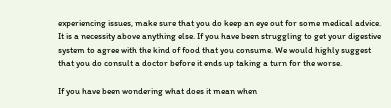experiencing issues, make sure that you do keep an eye out for some medical advice. It is a necessity above anything else. If you have been struggling to get your digestive system to agree with the kind of food that you consume. We would highly suggest that you do consult a doctor before it ends up taking a turn for the worse.

If you have been wondering what does it mean when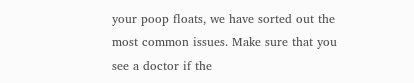your poop floats, we have sorted out the most common issues. Make sure that you see a doctor if the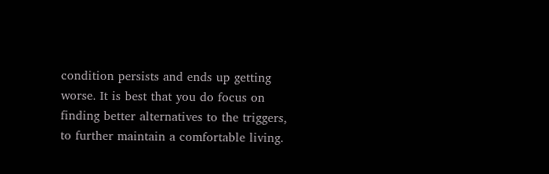condition persists and ends up getting worse. It is best that you do focus on finding better alternatives to the triggers, to further maintain a comfortable living.